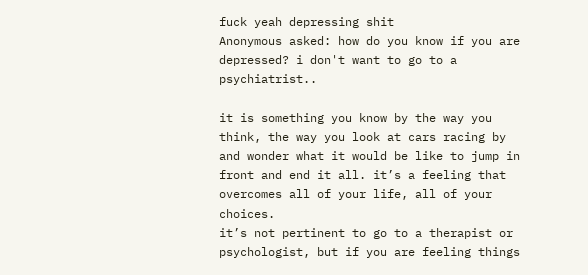fuck yeah depressing shit
Anonymous asked: how do you know if you are depressed? i don't want to go to a psychiatrist..

it is something you know by the way you think, the way you look at cars racing by and wonder what it would be like to jump in front and end it all. it’s a feeling that overcomes all of your life, all of your choices.
it’s not pertinent to go to a therapist or psychologist, but if you are feeling things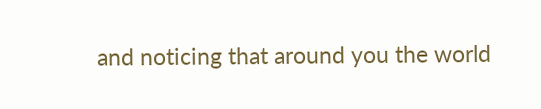and noticing that around you the world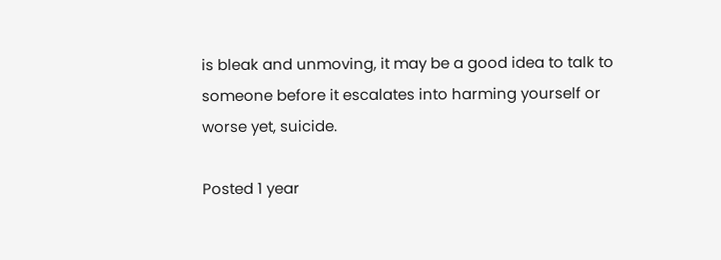is bleak and unmoving, it may be a good idea to talk to someone before it escalates into harming yourself or worse yet, suicide.

Posted 1 year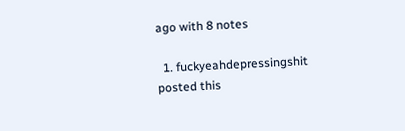ago with 8 notes

  1. fuckyeahdepressingshit posted this